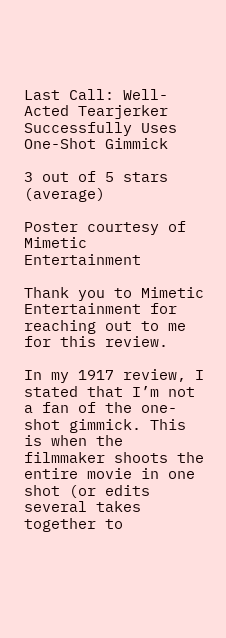Last Call: Well-Acted Tearjerker Successfully Uses One-Shot Gimmick

3 out of 5 stars (average)

Poster courtesy of Mimetic Entertainment

Thank you to Mimetic Entertainment for reaching out to me for this review.

In my 1917 review, I stated that I’m not a fan of the one-shot gimmick. This is when the filmmaker shoots the entire movie in one shot (or edits several takes together to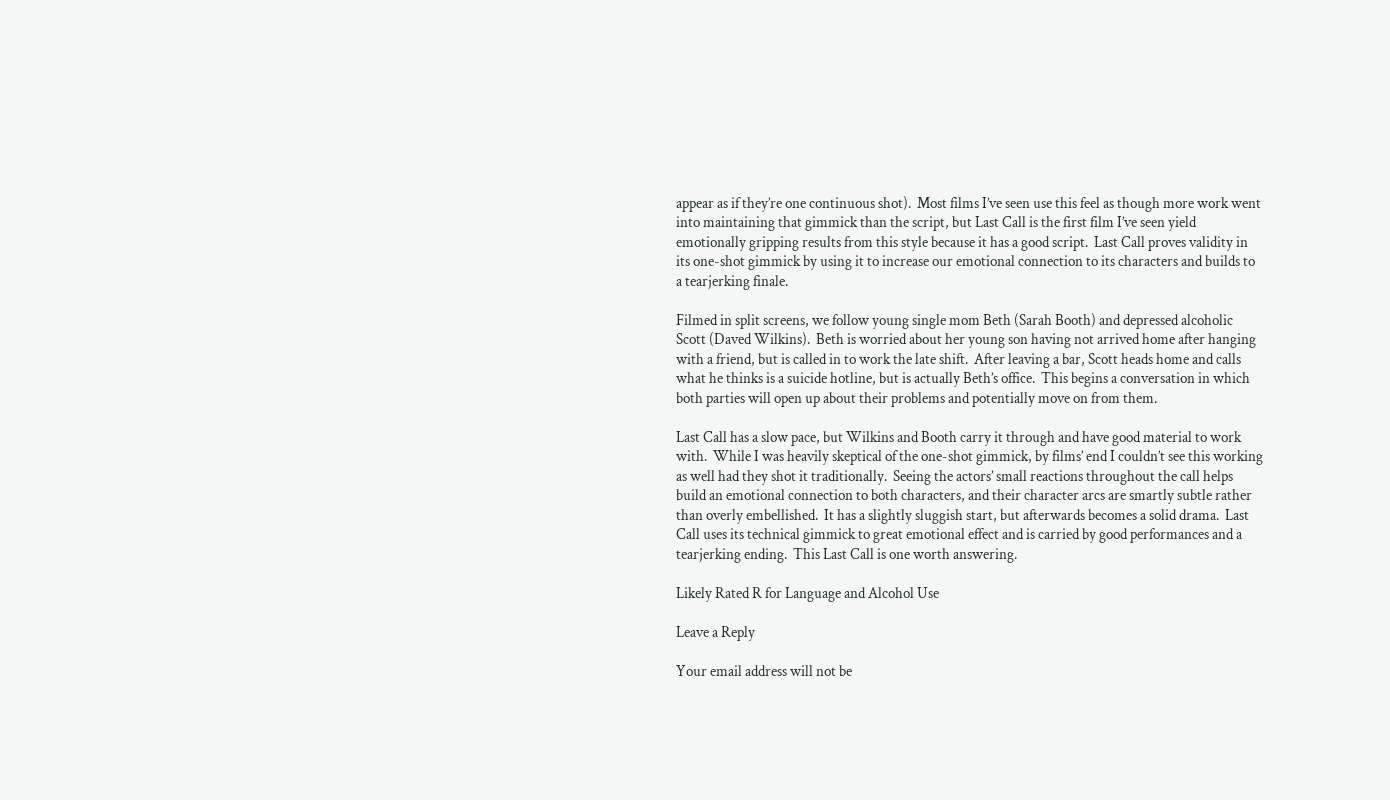appear as if they’re one continuous shot).  Most films I’ve seen use this feel as though more work went into maintaining that gimmick than the script, but Last Call is the first film I’ve seen yield emotionally gripping results from this style because it has a good script.  Last Call proves validity in its one-shot gimmick by using it to increase our emotional connection to its characters and builds to a tearjerking finale.

Filmed in split screens, we follow young single mom Beth (Sarah Booth) and depressed alcoholic Scott (Daved Wilkins).  Beth is worried about her young son having not arrived home after hanging with a friend, but is called in to work the late shift.  After leaving a bar, Scott heads home and calls what he thinks is a suicide hotline, but is actually Beth’s office.  This begins a conversation in which both parties will open up about their problems and potentially move on from them.

Last Call has a slow pace, but Wilkins and Booth carry it through and have good material to work with.  While I was heavily skeptical of the one-shot gimmick, by films’ end I couldn’t see this working as well had they shot it traditionally.  Seeing the actors’ small reactions throughout the call helps build an emotional connection to both characters, and their character arcs are smartly subtle rather than overly embellished.  It has a slightly sluggish start, but afterwards becomes a solid drama.  Last Call uses its technical gimmick to great emotional effect and is carried by good performances and a tearjerking ending.  This Last Call is one worth answering.

Likely Rated R for Language and Alcohol Use

Leave a Reply

Your email address will not be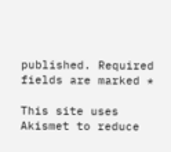published. Required fields are marked *

This site uses Akismet to reduce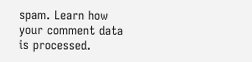spam. Learn how your comment data is processed.